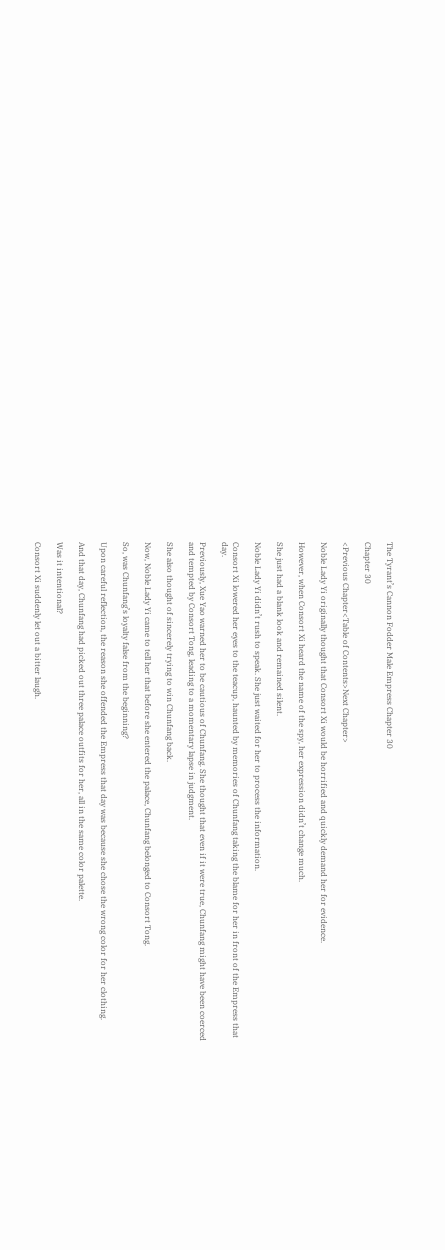The Tyrant’s Cannon Fodder Male Empress Chapter 30

Chapter 30

<Previous Chapter<Table of Contents>Next Chapter>

Noble Lady Yi originally thought that Consort Xi would be horrified and quickly demand her for evidence.

However, when Consort Xi heard the name of the spy, her expression didn’t change much.

She just had a blank look and remained silent.

Noble Lady Yi didn’t rush to speak. She just waited for her to process the information.

Consort Xi lowered her eyes to the teacup, haunted by memories of Chunfang taking the blame for her in front of the Empress that day.

Previously, Xue Yao warned her to be cautious of Chunfang. She thought that even if it were true, Chunfang might have been coerced and tempted by Consort Tong, leading to a momentary lapse in judgment.

She also thought of sincerely trying to win Chunfang back.

Now, Noble Lady Yi came to tell her that before she entered the palace, Chunfang belonged to Consort Tong.

So, was Chunfang’s loyalty false from the beginning?

Upon careful reflection, the reason she offended the Empress that day was because she chose the wrong color for her clothing.

And that day, Chunfang had picked out three palace outfits for her, all in the same color palette.

Was it intentional?

Consort Xi suddenly let out a bitter laugh.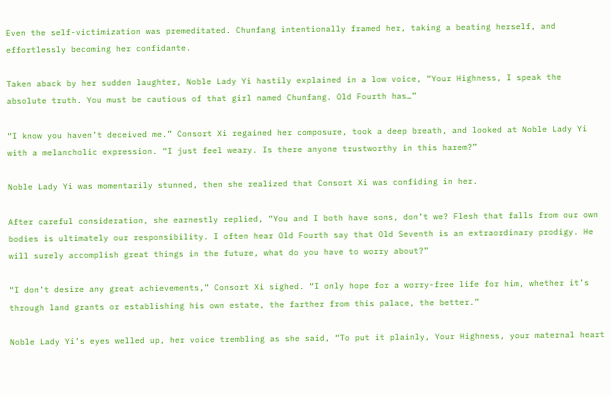Even the self-victimization was premeditated. Chunfang intentionally framed her, taking a beating herself, and effortlessly becoming her confidante.

Taken aback by her sudden laughter, Noble Lady Yi hastily explained in a low voice, “Your Highness, I speak the absolute truth. You must be cautious of that girl named Chunfang. Old Fourth has…”

“I know you haven’t deceived me.” Consort Xi regained her composure, took a deep breath, and looked at Noble Lady Yi with a melancholic expression. “I just feel weary. Is there anyone trustworthy in this harem?”

Noble Lady Yi was momentarily stunned, then she realized that Consort Xi was confiding in her.

After careful consideration, she earnestly replied, “You and I both have sons, don’t we? Flesh that falls from our own bodies is ultimately our responsibility. I often hear Old Fourth say that Old Seventh is an extraordinary prodigy. He will surely accomplish great things in the future, what do you have to worry about?”

“I don’t desire any great achievements,” Consort Xi sighed. “I only hope for a worry-free life for him, whether it’s through land grants or establishing his own estate, the farther from this palace, the better.”

Noble Lady Yi’s eyes welled up, her voice trembling as she said, “To put it plainly, Your Highness, your maternal heart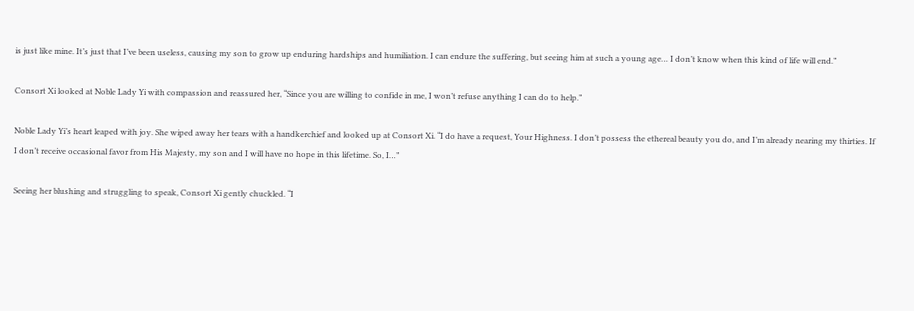is just like mine. It’s just that I’ve been useless, causing my son to grow up enduring hardships and humiliation. I can endure the suffering, but seeing him at such a young age… I don’t know when this kind of life will end.”

Consort Xi looked at Noble Lady Yi with compassion and reassured her, “Since you are willing to confide in me, I won’t refuse anything I can do to help.”

Noble Lady Yi’s heart leaped with joy. She wiped away her tears with a handkerchief and looked up at Consort Xi. “I do have a request, Your Highness. I don’t possess the ethereal beauty you do, and I’m already nearing my thirties. If I don’t receive occasional favor from His Majesty, my son and I will have no hope in this lifetime. So, I…”

Seeing her blushing and struggling to speak, Consort Xi gently chuckled. “I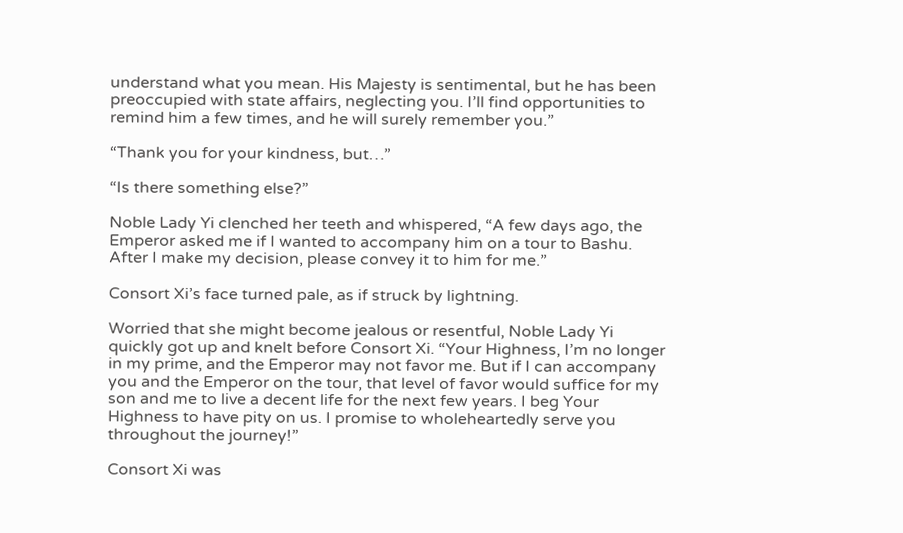understand what you mean. His Majesty is sentimental, but he has been preoccupied with state affairs, neglecting you. I’ll find opportunities to remind him a few times, and he will surely remember you.”

“Thank you for your kindness, but…”

“Is there something else?”

Noble Lady Yi clenched her teeth and whispered, “A few days ago, the Emperor asked me if I wanted to accompany him on a tour to Bashu. After I make my decision, please convey it to him for me.”

Consort Xi’s face turned pale, as if struck by lightning.

Worried that she might become jealous or resentful, Noble Lady Yi quickly got up and knelt before Consort Xi. “Your Highness, I’m no longer in my prime, and the Emperor may not favor me. But if I can accompany you and the Emperor on the tour, that level of favor would suffice for my son and me to live a decent life for the next few years. I beg Your Highness to have pity on us. I promise to wholeheartedly serve you throughout the journey!”

Consort Xi was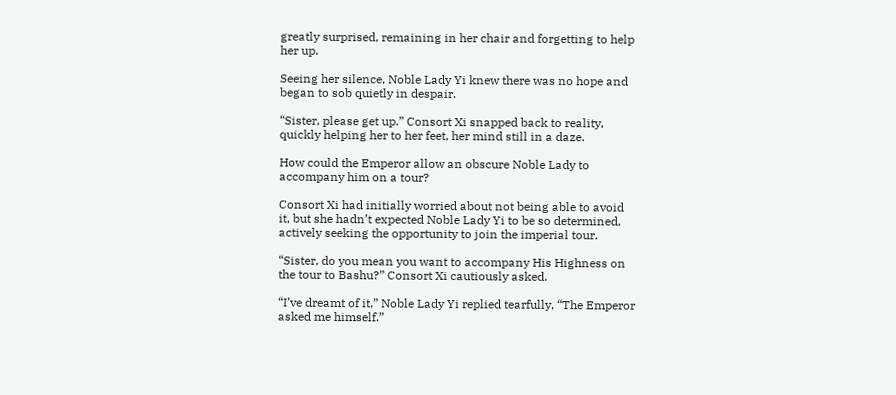greatly surprised, remaining in her chair and forgetting to help her up.

Seeing her silence, Noble Lady Yi knew there was no hope and began to sob quietly in despair.

“Sister, please get up.” Consort Xi snapped back to reality, quickly helping her to her feet, her mind still in a daze.

How could the Emperor allow an obscure Noble Lady to accompany him on a tour?

Consort Xi had initially worried about not being able to avoid it, but she hadn’t expected Noble Lady Yi to be so determined, actively seeking the opportunity to join the imperial tour.

“Sister, do you mean you want to accompany His Highness on the tour to Bashu?” Consort Xi cautiously asked.

“I’ve dreamt of it,” Noble Lady Yi replied tearfully, “The Emperor asked me himself.”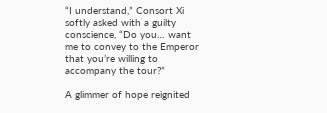“I understand,” Consort Xi softly asked with a guilty conscience, “Do you… want me to convey to the Emperor that you’re willing to accompany the tour?”

A glimmer of hope reignited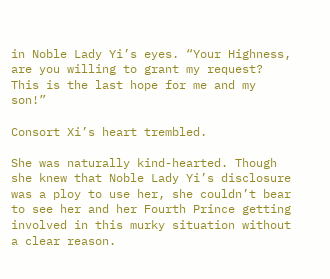in Noble Lady Yi’s eyes. “Your Highness, are you willing to grant my request? This is the last hope for me and my son!”

Consort Xi’s heart trembled.

She was naturally kind-hearted. Though she knew that Noble Lady Yi’s disclosure was a ploy to use her, she couldn’t bear to see her and her Fourth Prince getting involved in this murky situation without a clear reason.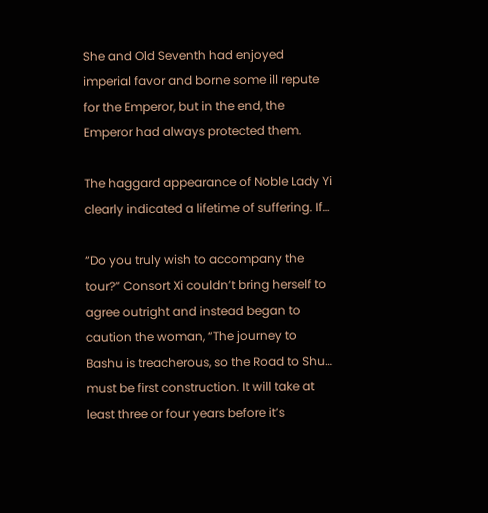She and Old Seventh had enjoyed imperial favor and borne some ill repute for the Emperor, but in the end, the Emperor had always protected them.

The haggard appearance of Noble Lady Yi clearly indicated a lifetime of suffering. If…

“Do you truly wish to accompany the tour?” Consort Xi couldn’t bring herself to agree outright and instead began to caution the woman, “The journey to Bashu is treacherous, so the Road to Shu… must be first construction. It will take at least three or four years before it’s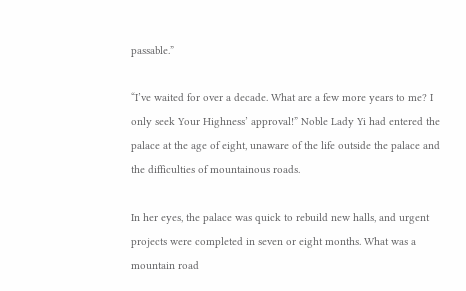passable.”

“I’ve waited for over a decade. What are a few more years to me? I only seek Your Highness’ approval!” Noble Lady Yi had entered the palace at the age of eight, unaware of the life outside the palace and the difficulties of mountainous roads.

In her eyes, the palace was quick to rebuild new halls, and urgent projects were completed in seven or eight months. What was a mountain road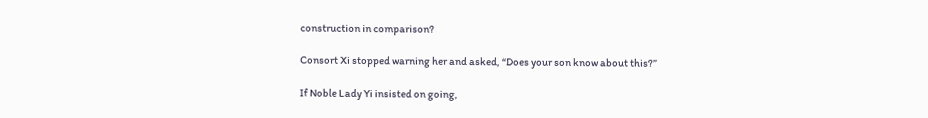construction in comparison?

Consort Xi stopped warning her and asked, “Does your son know about this?”

If Noble Lady Yi insisted on going,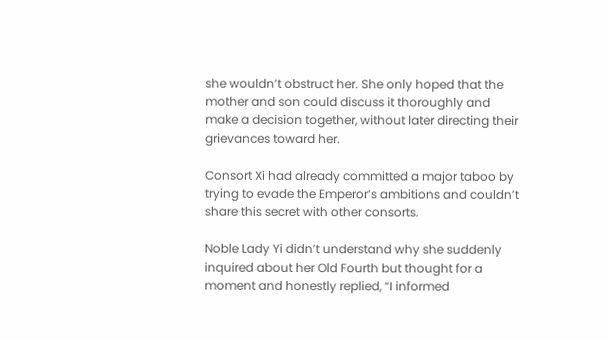she wouldn’t obstruct her. She only hoped that the mother and son could discuss it thoroughly and make a decision together, without later directing their grievances toward her.

Consort Xi had already committed a major taboo by trying to evade the Emperor’s ambitions and couldn’t share this secret with other consorts.

Noble Lady Yi didn’t understand why she suddenly inquired about her Old Fourth but thought for a moment and honestly replied, “I informed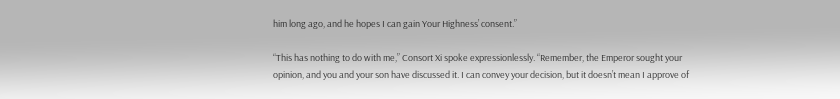him long ago, and he hopes I can gain Your Highness’ consent.”

“This has nothing to do with me,” Consort Xi spoke expressionlessly. “Remember, the Emperor sought your opinion, and you and your son have discussed it. I can convey your decision, but it doesn’t mean I approve of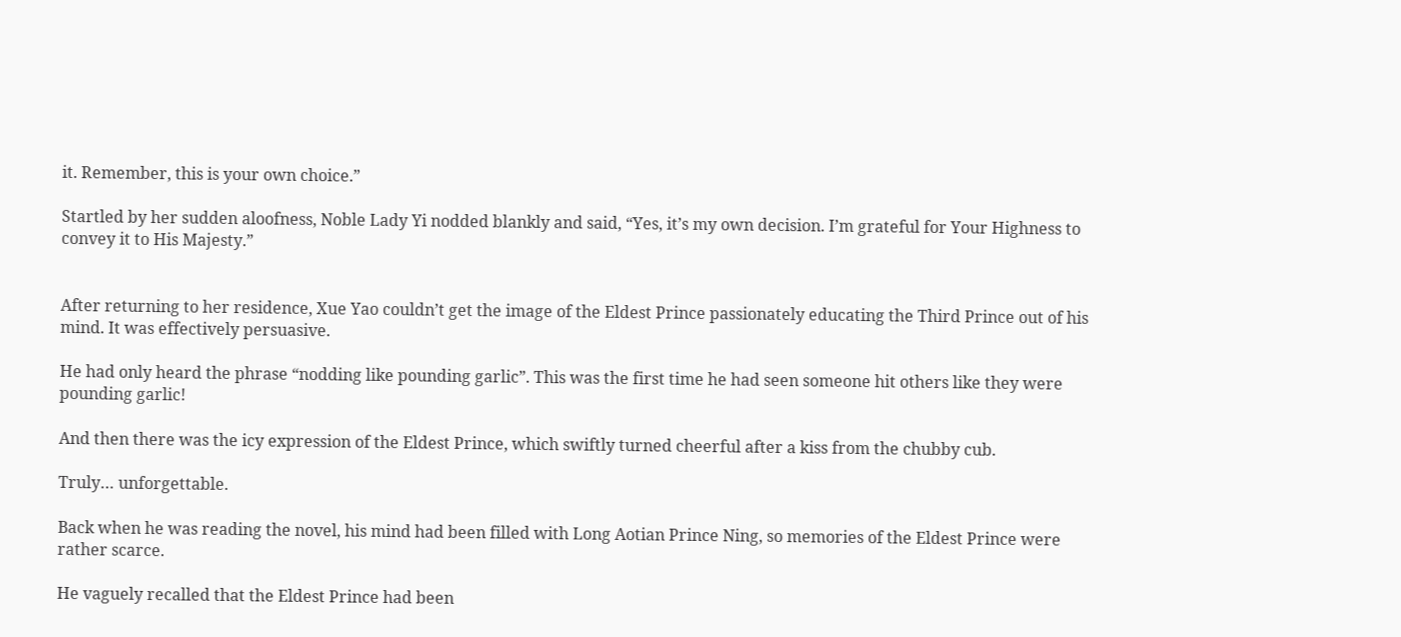it. Remember, this is your own choice.”

Startled by her sudden aloofness, Noble Lady Yi nodded blankly and said, “Yes, it’s my own decision. I’m grateful for Your Highness to convey it to His Majesty.”


After returning to her residence, Xue Yao couldn’t get the image of the Eldest Prince passionately educating the Third Prince out of his mind. It was effectively persuasive.

He had only heard the phrase “nodding like pounding garlic”. This was the first time he had seen someone hit others like they were pounding garlic!

And then there was the icy expression of the Eldest Prince, which swiftly turned cheerful after a kiss from the chubby cub.

Truly… unforgettable.

Back when he was reading the novel, his mind had been filled with Long Aotian Prince Ning, so memories of the Eldest Prince were rather scarce.

He vaguely recalled that the Eldest Prince had been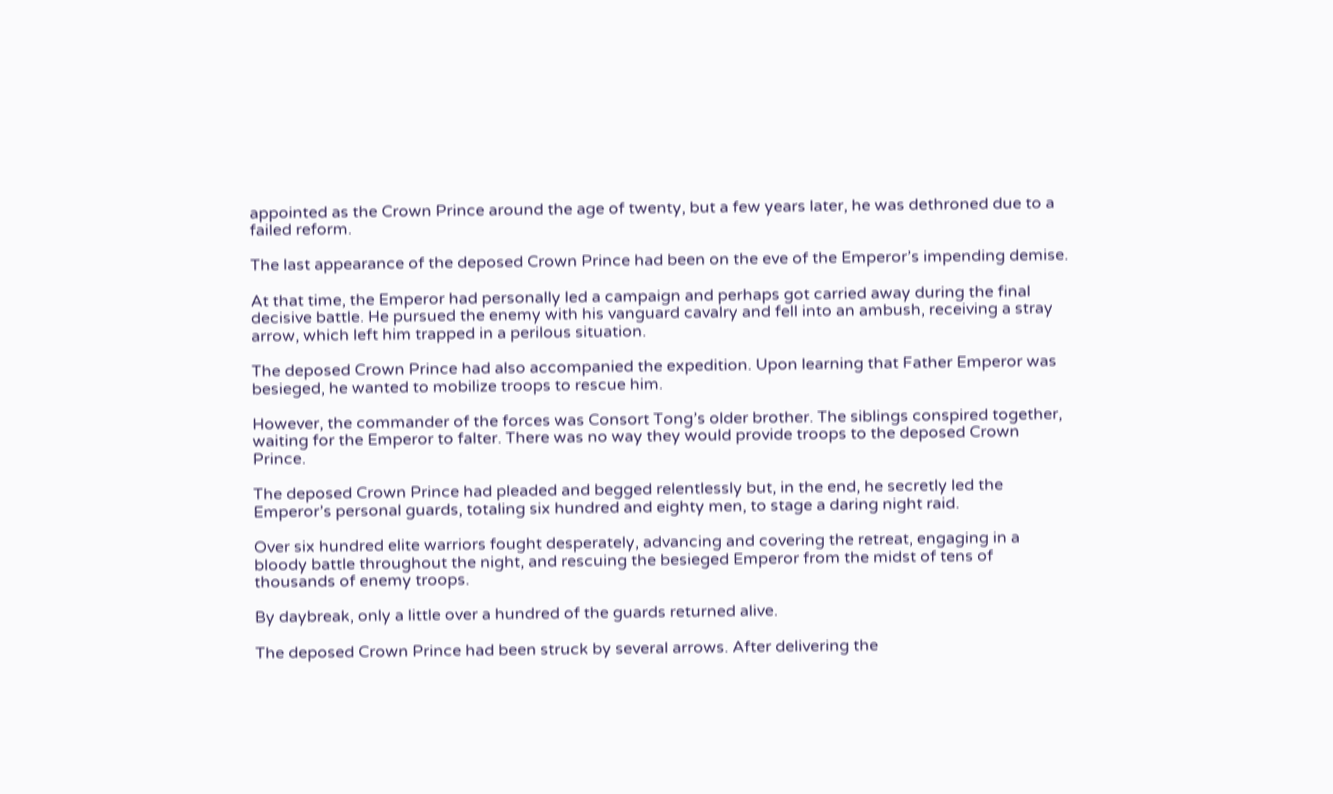appointed as the Crown Prince around the age of twenty, but a few years later, he was dethroned due to a failed reform.

The last appearance of the deposed Crown Prince had been on the eve of the Emperor’s impending demise.

At that time, the Emperor had personally led a campaign and perhaps got carried away during the final decisive battle. He pursued the enemy with his vanguard cavalry and fell into an ambush, receiving a stray arrow, which left him trapped in a perilous situation.

The deposed Crown Prince had also accompanied the expedition. Upon learning that Father Emperor was besieged, he wanted to mobilize troops to rescue him.

However, the commander of the forces was Consort Tong’s older brother. The siblings conspired together, waiting for the Emperor to falter. There was no way they would provide troops to the deposed Crown Prince.

The deposed Crown Prince had pleaded and begged relentlessly but, in the end, he secretly led the Emperor’s personal guards, totaling six hundred and eighty men, to stage a daring night raid.

Over six hundred elite warriors fought desperately, advancing and covering the retreat, engaging in a bloody battle throughout the night, and rescuing the besieged Emperor from the midst of tens of thousands of enemy troops.

By daybreak, only a little over a hundred of the guards returned alive.

The deposed Crown Prince had been struck by several arrows. After delivering the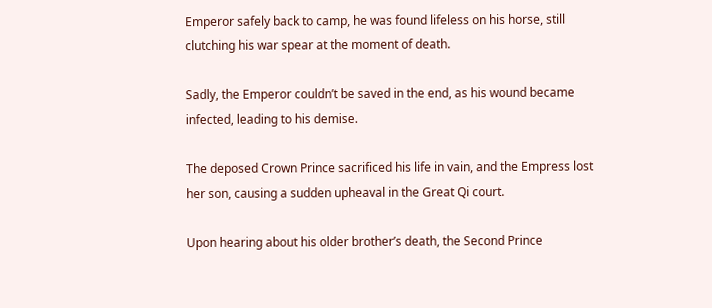Emperor safely back to camp, he was found lifeless on his horse, still clutching his war spear at the moment of death.

Sadly, the Emperor couldn’t be saved in the end, as his wound became infected, leading to his demise.

The deposed Crown Prince sacrificed his life in vain, and the Empress lost her son, causing a sudden upheaval in the Great Qi court.

Upon hearing about his older brother’s death, the Second Prince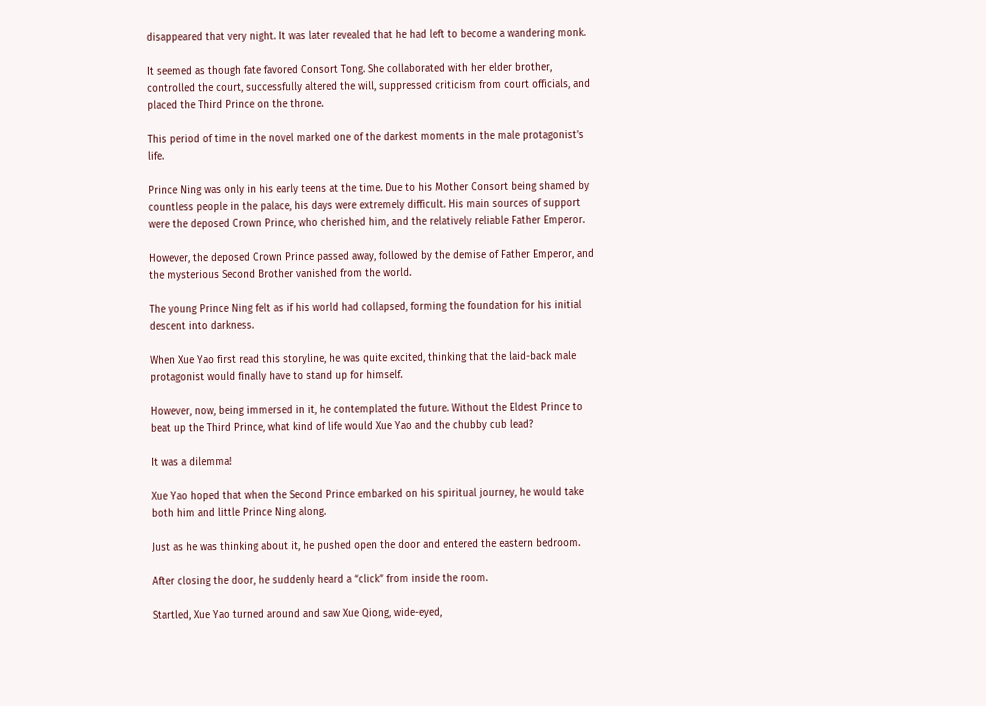disappeared that very night. It was later revealed that he had left to become a wandering monk.

It seemed as though fate favored Consort Tong. She collaborated with her elder brother, controlled the court, successfully altered the will, suppressed criticism from court officials, and placed the Third Prince on the throne.

This period of time in the novel marked one of the darkest moments in the male protagonist’s life.

Prince Ning was only in his early teens at the time. Due to his Mother Consort being shamed by countless people in the palace, his days were extremely difficult. His main sources of support were the deposed Crown Prince, who cherished him, and the relatively reliable Father Emperor.

However, the deposed Crown Prince passed away, followed by the demise of Father Emperor, and the mysterious Second Brother vanished from the world.

The young Prince Ning felt as if his world had collapsed, forming the foundation for his initial descent into darkness.

When Xue Yao first read this storyline, he was quite excited, thinking that the laid-back male protagonist would finally have to stand up for himself.

However, now, being immersed in it, he contemplated the future. Without the Eldest Prince to beat up the Third Prince, what kind of life would Xue Yao and the chubby cub lead?

It was a dilemma!

Xue Yao hoped that when the Second Prince embarked on his spiritual journey, he would take both him and little Prince Ning along.

Just as he was thinking about it, he pushed open the door and entered the eastern bedroom.

After closing the door, he suddenly heard a “click” from inside the room.

Startled, Xue Yao turned around and saw Xue Qiong, wide-eyed,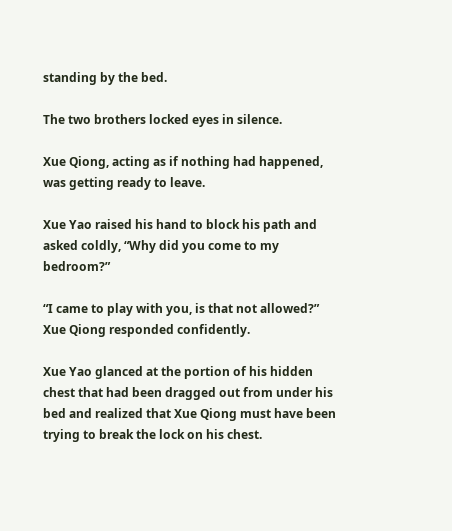standing by the bed.

The two brothers locked eyes in silence.

Xue Qiong, acting as if nothing had happened, was getting ready to leave.

Xue Yao raised his hand to block his path and asked coldly, “Why did you come to my bedroom?”

“I came to play with you, is that not allowed?” Xue Qiong responded confidently.

Xue Yao glanced at the portion of his hidden chest that had been dragged out from under his bed and realized that Xue Qiong must have been trying to break the lock on his chest.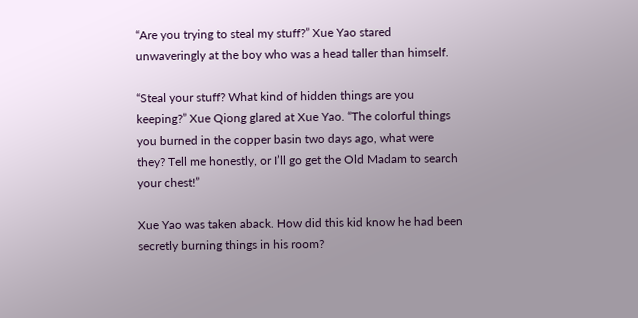“Are you trying to steal my stuff?” Xue Yao stared unwaveringly at the boy who was a head taller than himself.

“Steal your stuff? What kind of hidden things are you keeping?” Xue Qiong glared at Xue Yao. “The colorful things you burned in the copper basin two days ago, what were they? Tell me honestly, or I’ll go get the Old Madam to search your chest!”

Xue Yao was taken aback. How did this kid know he had been secretly burning things in his room?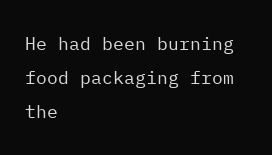He had been burning food packaging from the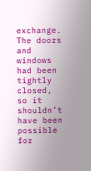exchange. The doors and windows had been tightly closed, so it shouldn’t have been possible for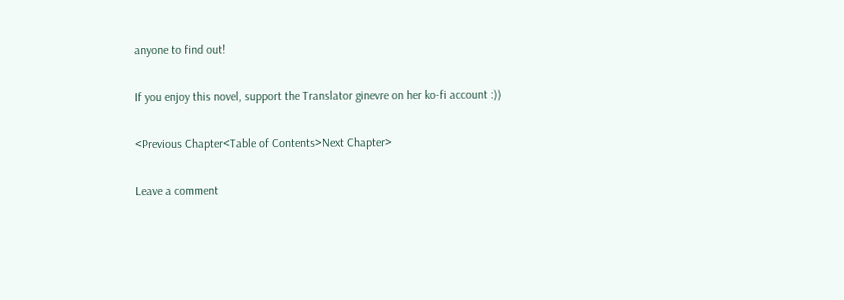anyone to find out!

If you enjoy this novel, support the Translator ginevre on her ko-fi account :))

<Previous Chapter<Table of Contents>Next Chapter>

Leave a comment